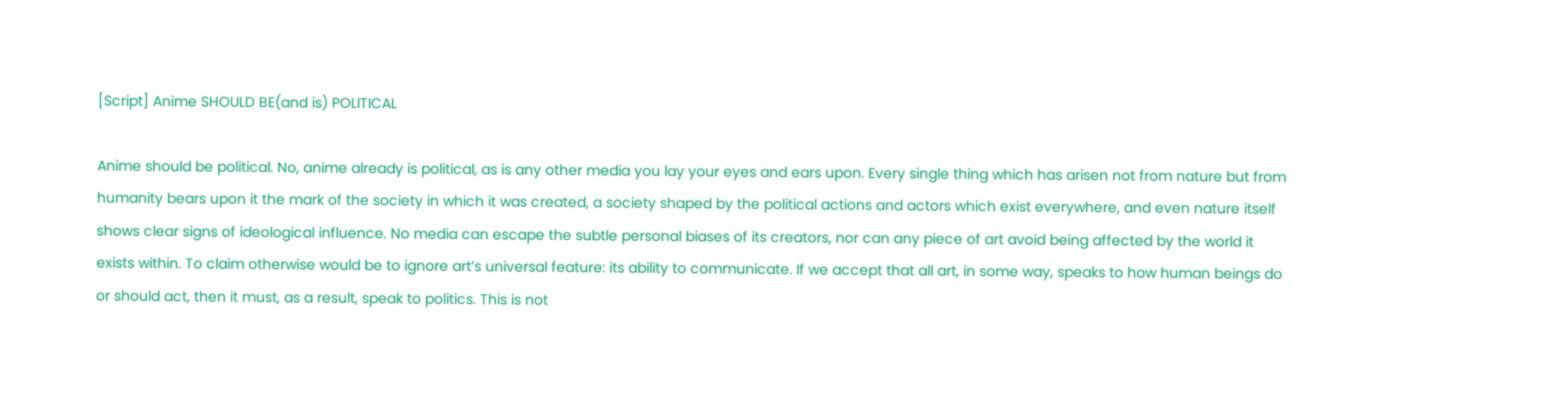[Script] Anime SHOULD BE(and is) POLITICAL

Anime should be political. No, anime already is political, as is any other media you lay your eyes and ears upon. Every single thing which has arisen not from nature but from humanity bears upon it the mark of the society in which it was created, a society shaped by the political actions and actors which exist everywhere, and even nature itself shows clear signs of ideological influence. No media can escape the subtle personal biases of its creators, nor can any piece of art avoid being affected by the world it exists within. To claim otherwise would be to ignore art’s universal feature: its ability to communicate. If we accept that all art, in some way, speaks to how human beings do or should act, then it must, as a result, speak to politics. This is not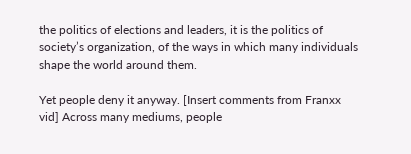the politics of elections and leaders, it is the politics of society’s organization, of the ways in which many individuals shape the world around them.

Yet people deny it anyway. [Insert comments from Franxx vid] Across many mediums, people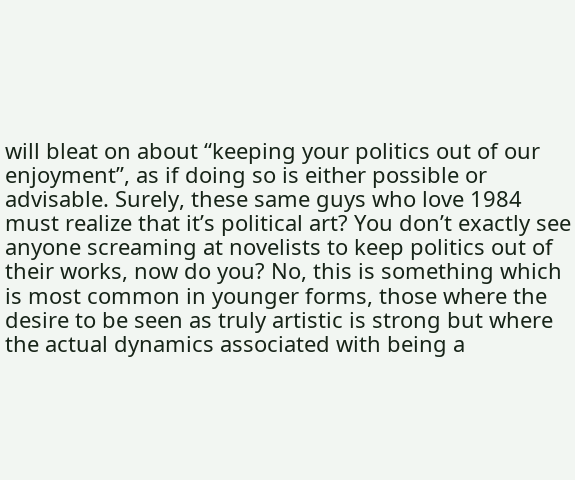will bleat on about “keeping your politics out of our enjoyment”, as if doing so is either possible or advisable. Surely, these same guys who love 1984 must realize that it’s political art? You don’t exactly see anyone screaming at novelists to keep politics out of their works, now do you? No, this is something which is most common in younger forms, those where the desire to be seen as truly artistic is strong but where the actual dynamics associated with being a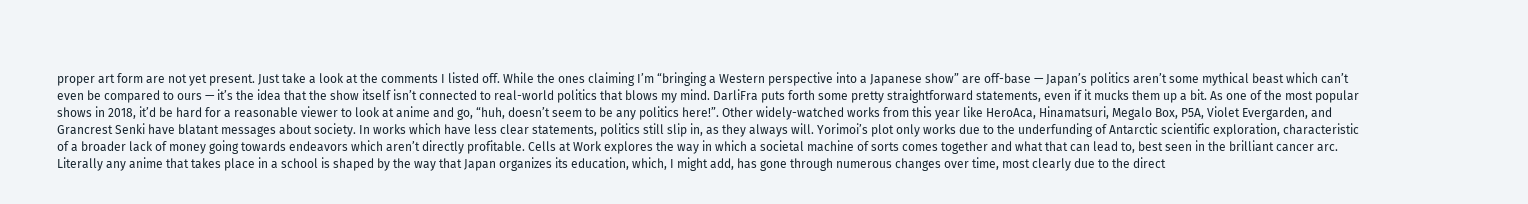proper art form are not yet present. Just take a look at the comments I listed off. While the ones claiming I’m “bringing a Western perspective into a Japanese show” are off-base — Japan’s politics aren’t some mythical beast which can’t even be compared to ours — it’s the idea that the show itself isn’t connected to real-world politics that blows my mind. DarliFra puts forth some pretty straightforward statements, even if it mucks them up a bit. As one of the most popular shows in 2018, it’d be hard for a reasonable viewer to look at anime and go, “huh, doesn’t seem to be any politics here!”. Other widely-watched works from this year like HeroAca, Hinamatsuri, Megalo Box, P5A, Violet Evergarden, and Grancrest Senki have blatant messages about society. In works which have less clear statements, politics still slip in, as they always will. Yorimoi’s plot only works due to the underfunding of Antarctic scientific exploration, characteristic of a broader lack of money going towards endeavors which aren’t directly profitable. Cells at Work explores the way in which a societal machine of sorts comes together and what that can lead to, best seen in the brilliant cancer arc. Literally any anime that takes place in a school is shaped by the way that Japan organizes its education, which, I might add, has gone through numerous changes over time, most clearly due to the direct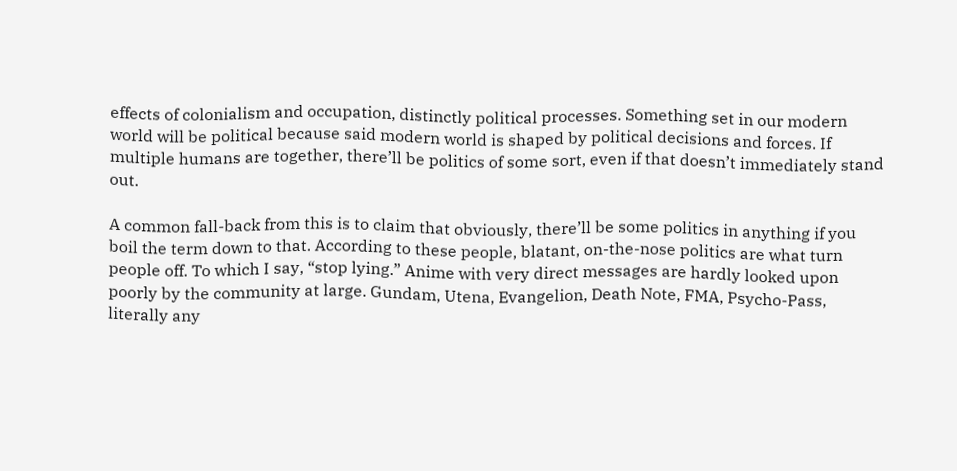effects of colonialism and occupation, distinctly political processes. Something set in our modern world will be political because said modern world is shaped by political decisions and forces. If multiple humans are together, there’ll be politics of some sort, even if that doesn’t immediately stand out.

A common fall-back from this is to claim that obviously, there’ll be some politics in anything if you boil the term down to that. According to these people, blatant, on-the-nose politics are what turn people off. To which I say, “stop lying.” Anime with very direct messages are hardly looked upon poorly by the community at large. Gundam, Utena, Evangelion, Death Note, FMA, Psycho-Pass, literally any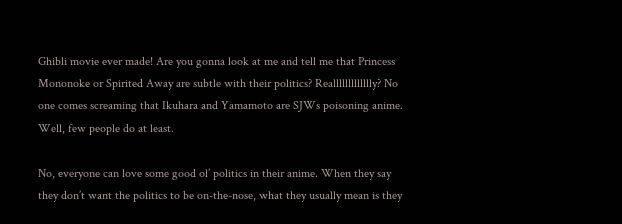Ghibli movie ever made! Are you gonna look at me and tell me that Princess Mononoke or Spirited Away are subtle with their politics? Reallllllllllllly? No one comes screaming that Ikuhara and Yamamoto are SJWs poisoning anime. Well, few people do at least.

No, everyone can love some good ol’ politics in their anime. When they say they don’t want the politics to be on-the-nose, what they usually mean is they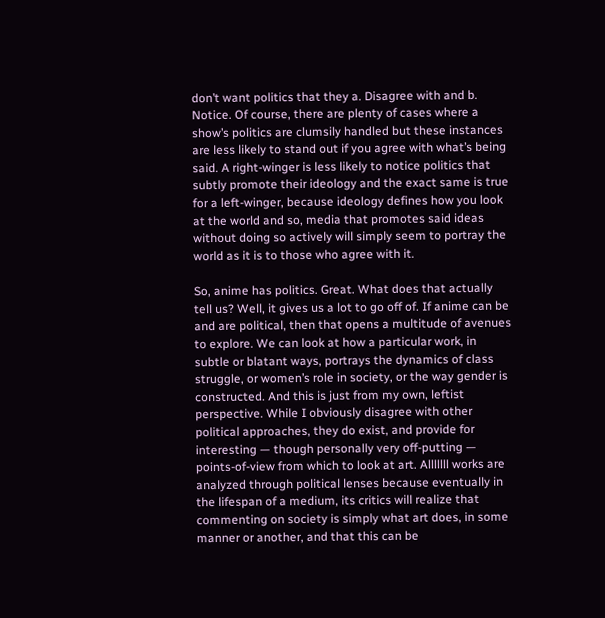don’t want politics that they a. Disagree with and b. Notice. Of course, there are plenty of cases where a show’s politics are clumsily handled but these instances are less likely to stand out if you agree with what’s being said. A right-winger is less likely to notice politics that subtly promote their ideology and the exact same is true for a left-winger, because ideology defines how you look at the world and so, media that promotes said ideas without doing so actively will simply seem to portray the world as it is to those who agree with it.

So, anime has politics. Great. What does that actually tell us? Well, it gives us a lot to go off of. If anime can be and are political, then that opens a multitude of avenues to explore. We can look at how a particular work, in subtle or blatant ways, portrays the dynamics of class struggle, or women’s role in society, or the way gender is constructed. And this is just from my own, leftist perspective. While I obviously disagree with other political approaches, they do exist, and provide for interesting — though personally very off-putting — points-of-view from which to look at art. Alllllll works are analyzed through political lenses because eventually in the lifespan of a medium, its critics will realize that commenting on society is simply what art does, in some manner or another, and that this can be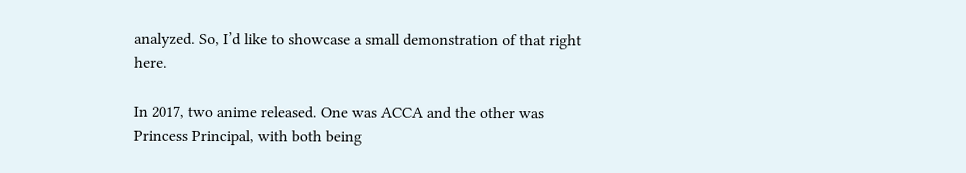analyzed. So, I’d like to showcase a small demonstration of that right here.

In 2017, two anime released. One was ACCA and the other was Princess Principal, with both being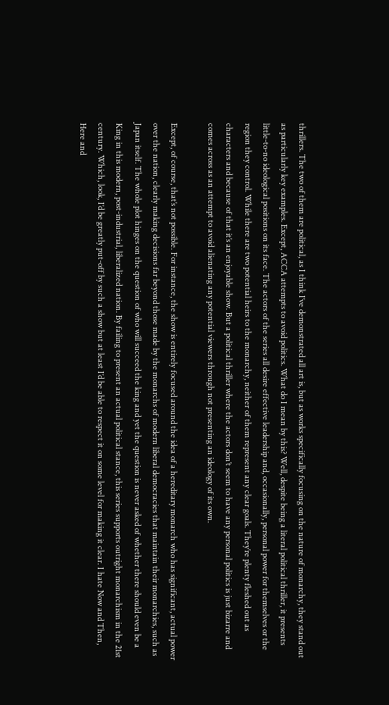thrillers. The two of them are political, as I think I’ve demonstrated all art is, but as works specifically focusing on the nature of monarchy, they stand out as particularly key examples. Except, ACCA attempts to avoid politics. What do I mean by this? Well, despite being a literal political thriller, it presents little-to-no ideological positions on its face. The actors of the series all desire effective leadership and, occasionally, personal power for themselves or the region they control. While there are two potential heirs to the monarchy, neither of them represent any clear goals. They’re plenty fleshed out as characters and because of that it’s an enjoyable show. But a political thriller where the actors don’t seem to have any personal politics is just bizarre and comes across as an attempt to avoid alienating any potential viewers through not presenting an ideology of its own.

Except, of course, that’s not possible. For instance, the show is entirely focused around the idea of a hereditary monarch who has significant, actual power over the nation, clearly making decisions far beyond those made by the monarchs of modern liberal democracies that maintain their monarchies, such as Japan itself. The whole plot hinges on the question of who will succeed the king and yet the question is never asked of whether there should even be a King in this modern, post-industrial, liberalized nation. By failing to present an actual political stance, this series supports outright monarchism in the 21st century. Which, look, I’d be greatly put-off by such a show but at least I’d be able to respect it on some level for making it clear. I hate Now and Then, Here and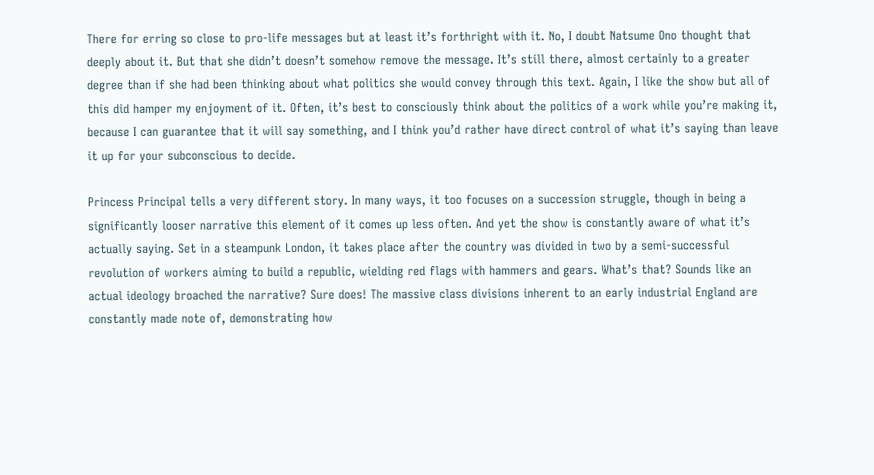There for erring so close to pro-life messages but at least it’s forthright with it. No, I doubt Natsume Ono thought that deeply about it. But that she didn’t doesn’t somehow remove the message. It’s still there, almost certainly to a greater degree than if she had been thinking about what politics she would convey through this text. Again, I like the show but all of this did hamper my enjoyment of it. Often, it’s best to consciously think about the politics of a work while you’re making it, because I can guarantee that it will say something, and I think you’d rather have direct control of what it’s saying than leave it up for your subconscious to decide.

Princess Principal tells a very different story. In many ways, it too focuses on a succession struggle, though in being a significantly looser narrative this element of it comes up less often. And yet the show is constantly aware of what it’s actually saying. Set in a steampunk London, it takes place after the country was divided in two by a semi-successful revolution of workers aiming to build a republic, wielding red flags with hammers and gears. What’s that? Sounds like an actual ideology broached the narrative? Sure does! The massive class divisions inherent to an early industrial England are constantly made note of, demonstrating how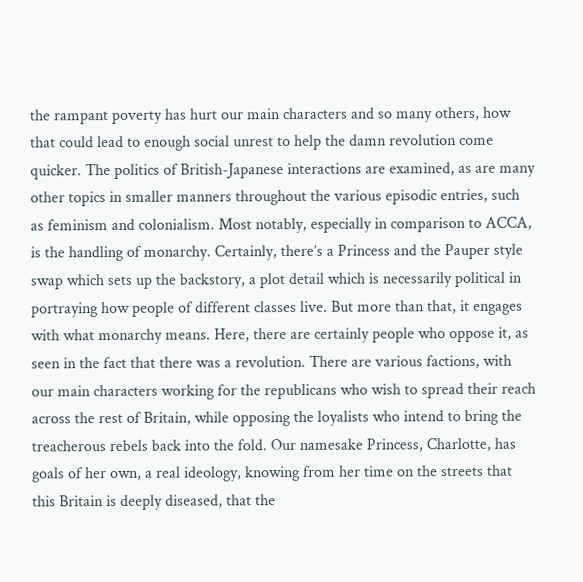the rampant poverty has hurt our main characters and so many others, how that could lead to enough social unrest to help the damn revolution come quicker. The politics of British-Japanese interactions are examined, as are many other topics in smaller manners throughout the various episodic entries, such as feminism and colonialism. Most notably, especially in comparison to ACCA, is the handling of monarchy. Certainly, there’s a Princess and the Pauper style swap which sets up the backstory, a plot detail which is necessarily political in portraying how people of different classes live. But more than that, it engages with what monarchy means. Here, there are certainly people who oppose it, as seen in the fact that there was a revolution. There are various factions, with our main characters working for the republicans who wish to spread their reach across the rest of Britain, while opposing the loyalists who intend to bring the treacherous rebels back into the fold. Our namesake Princess, Charlotte, has goals of her own, a real ideology, knowing from her time on the streets that this Britain is deeply diseased, that the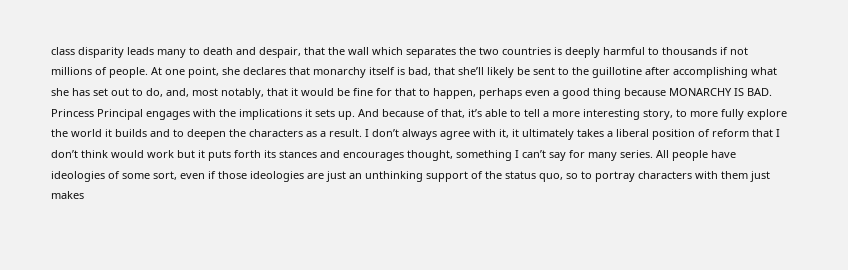class disparity leads many to death and despair, that the wall which separates the two countries is deeply harmful to thousands if not millions of people. At one point, she declares that monarchy itself is bad, that she’ll likely be sent to the guillotine after accomplishing what she has set out to do, and, most notably, that it would be fine for that to happen, perhaps even a good thing because MONARCHY IS BAD. Princess Principal engages with the implications it sets up. And because of that, it’s able to tell a more interesting story, to more fully explore the world it builds and to deepen the characters as a result. I don’t always agree with it, it ultimately takes a liberal position of reform that I don’t think would work but it puts forth its stances and encourages thought, something I can’t say for many series. All people have ideologies of some sort, even if those ideologies are just an unthinking support of the status quo, so to portray characters with them just makes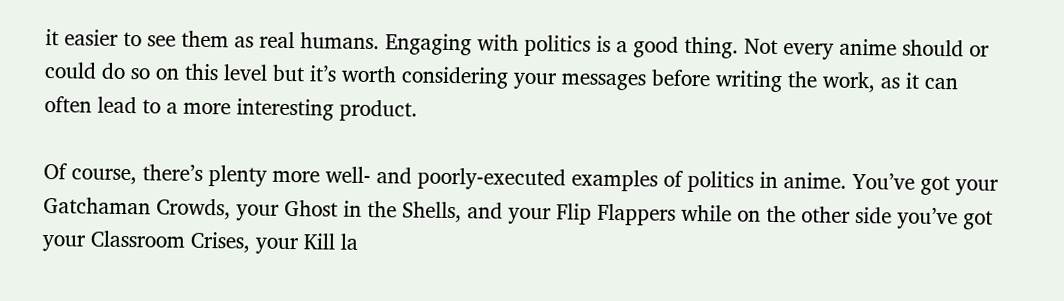it easier to see them as real humans. Engaging with politics is a good thing. Not every anime should or could do so on this level but it’s worth considering your messages before writing the work, as it can often lead to a more interesting product.

Of course, there’s plenty more well- and poorly-executed examples of politics in anime. You’ve got your Gatchaman Crowds, your Ghost in the Shells, and your Flip Flappers while on the other side you’ve got your Classroom Crises, your Kill la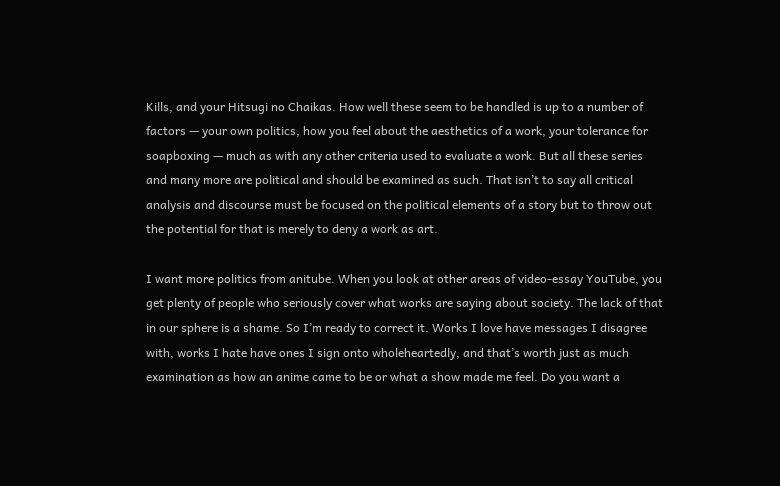Kills, and your Hitsugi no Chaikas. How well these seem to be handled is up to a number of factors — your own politics, how you feel about the aesthetics of a work, your tolerance for soapboxing — much as with any other criteria used to evaluate a work. But all these series and many more are political and should be examined as such. That isn’t to say all critical analysis and discourse must be focused on the political elements of a story but to throw out the potential for that is merely to deny a work as art.

I want more politics from anitube. When you look at other areas of video-essay YouTube, you get plenty of people who seriously cover what works are saying about society. The lack of that in our sphere is a shame. So I’m ready to correct it. Works I love have messages I disagree with, works I hate have ones I sign onto wholeheartedly, and that’s worth just as much examination as how an anime came to be or what a show made me feel. Do you want a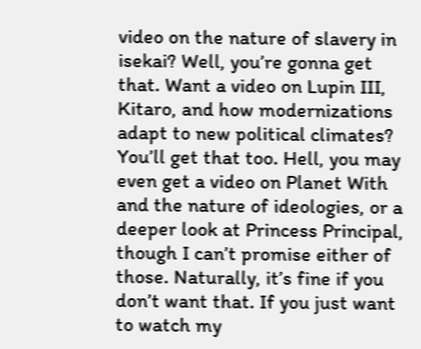video on the nature of slavery in isekai? Well, you’re gonna get that. Want a video on Lupin III, Kitaro, and how modernizations adapt to new political climates? You’ll get that too. Hell, you may even get a video on Planet With and the nature of ideologies, or a deeper look at Princess Principal, though I can’t promise either of those. Naturally, it’s fine if you don’t want that. If you just want to watch my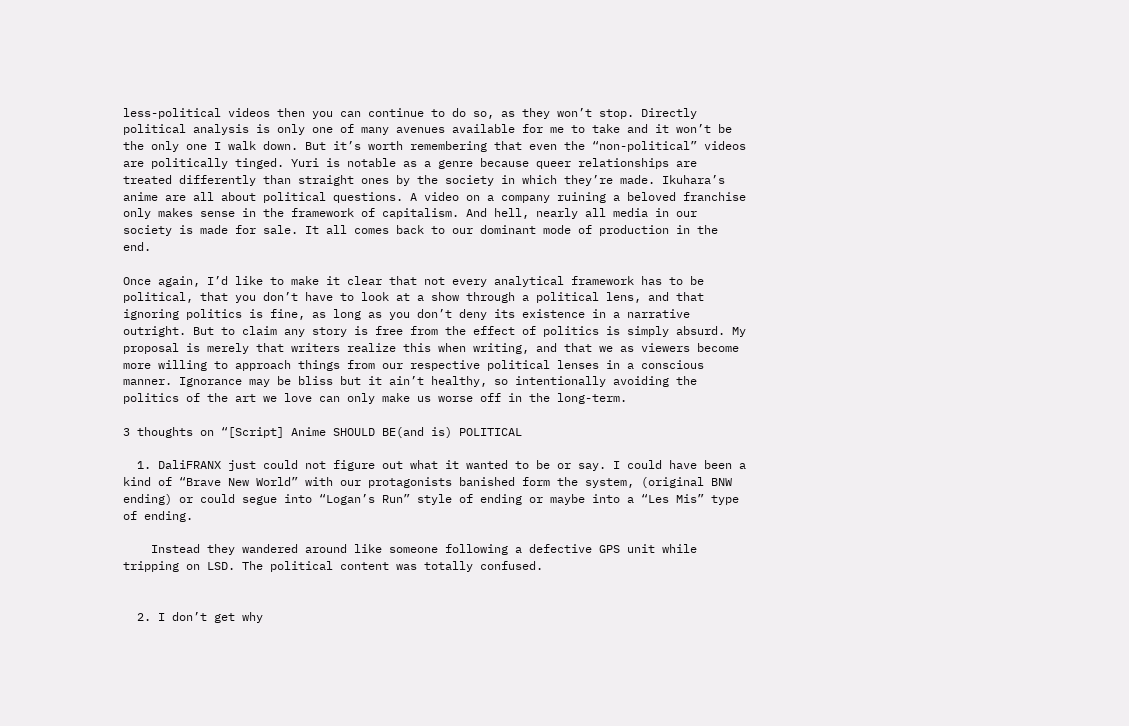less-political videos then you can continue to do so, as they won’t stop. Directly political analysis is only one of many avenues available for me to take and it won’t be the only one I walk down. But it’s worth remembering that even the “non-political” videos are politically tinged. Yuri is notable as a genre because queer relationships are treated differently than straight ones by the society in which they’re made. Ikuhara’s anime are all about political questions. A video on a company ruining a beloved franchise only makes sense in the framework of capitalism. And hell, nearly all media in our society is made for sale. It all comes back to our dominant mode of production in the end.

Once again, I’d like to make it clear that not every analytical framework has to be political, that you don’t have to look at a show through a political lens, and that ignoring politics is fine, as long as you don’t deny its existence in a narrative outright. But to claim any story is free from the effect of politics is simply absurd. My proposal is merely that writers realize this when writing, and that we as viewers become more willing to approach things from our respective political lenses in a conscious manner. Ignorance may be bliss but it ain’t healthy, so intentionally avoiding the politics of the art we love can only make us worse off in the long-term.

3 thoughts on “[Script] Anime SHOULD BE(and is) POLITICAL

  1. DaliFRANX just could not figure out what it wanted to be or say. I could have been a kind of “Brave New World” with our protagonists banished form the system, (original BNW ending) or could segue into “Logan’s Run” style of ending or maybe into a “Les Mis” type of ending.

    Instead they wandered around like someone following a defective GPS unit while tripping on LSD. The political content was totally confused.


  2. I don’t get why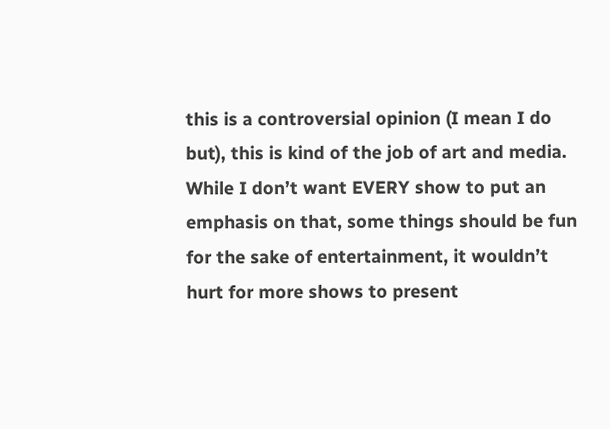this is a controversial opinion (I mean I do but), this is kind of the job of art and media. While I don’t want EVERY show to put an emphasis on that, some things should be fun for the sake of entertainment, it wouldn’t hurt for more shows to present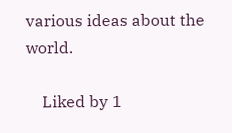various ideas about the world.

    Liked by 1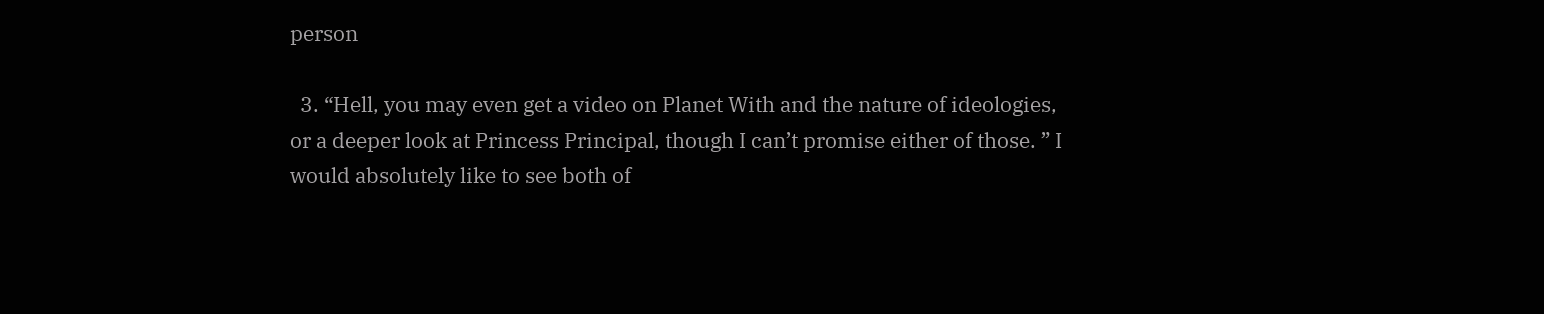person

  3. “Hell, you may even get a video on Planet With and the nature of ideologies, or a deeper look at Princess Principal, though I can’t promise either of those. ” I would absolutely like to see both of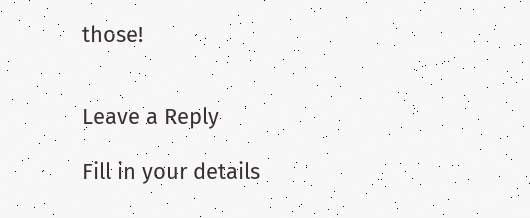those!


Leave a Reply

Fill in your details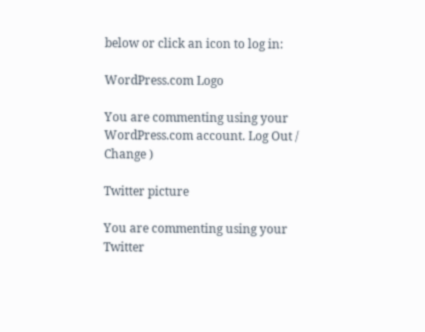below or click an icon to log in:

WordPress.com Logo

You are commenting using your WordPress.com account. Log Out /  Change )

Twitter picture

You are commenting using your Twitter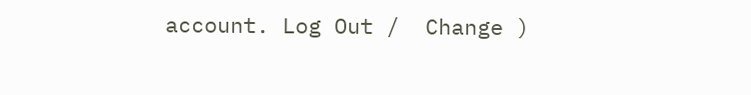account. Log Out /  Change )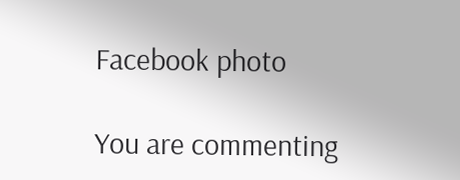Facebook photo

You are commenting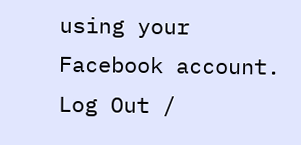using your Facebook account. Log Out /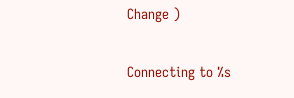Change )

Connecting to %s